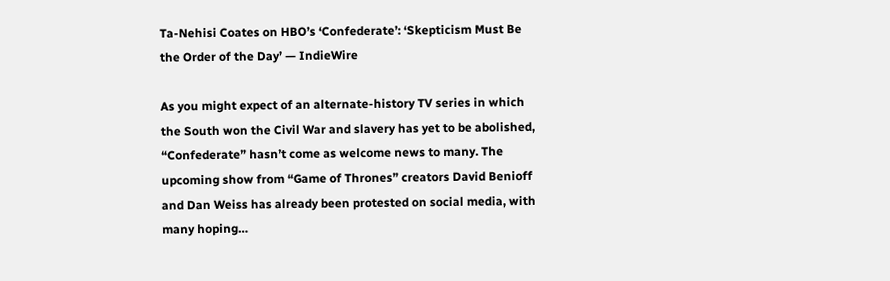Ta-Nehisi Coates on HBO’s ‘Confederate’: ‘Skepticism Must Be the Order of the Day’ — IndieWire

As you might expect of an alternate-history TV series in which the South won the Civil War and slavery has yet to be abolished, “Confederate” hasn’t come as welcome news to many. The upcoming show from “Game of Thrones” creators David Benioff and Dan Weiss has already been protested on social media, with many hoping…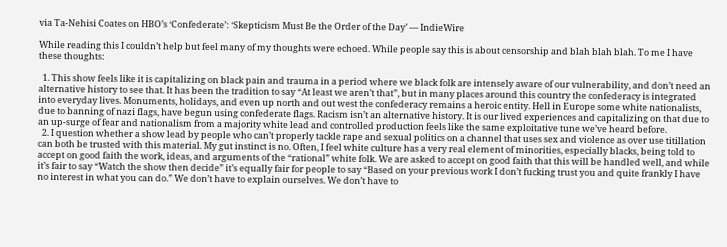via Ta-Nehisi Coates on HBO’s ‘Confederate’: ‘Skepticism Must Be the Order of the Day’ — IndieWire

While reading this I couldn’t help but feel many of my thoughts were echoed. While people say this is about censorship and blah blah blah. To me I have these thoughts:

  1. This show feels like it is capitalizing on black pain and trauma in a period where we black folk are intensely aware of our vulnerability, and don’t need an alternative history to see that. It has been the tradition to say “At least we aren’t that”, but in many places around this country the confederacy is integrated into everyday lives. Monuments, holidays, and even up north and out west the confederacy remains a heroic entity. Hell in Europe some white nationalists, due to banning of nazi flags, have begun using confederate flags. Racism isn’t an alternative history. It is our lived experiences and capitalizing on that due to an up-surge of fear and nationalism from a majority white lead and controlled production feels like the same exploitative tune we’ve heard before.
  2. I question whether a show lead by people who can’t properly tackle rape and sexual politics on a channel that uses sex and violence as over use titillation can both be trusted with this material. My gut instinct is no. Often, I feel white culture has a very real element of minorities, especially blacks, being told to accept on good faith the work, ideas, and arguments of the “rational” white folk. We are asked to accept on good faith that this will be handled well, and while it’s fair to say “Watch the show then decide” it’s equally fair for people to say “Based on your previous work I don’t fucking trust you and quite frankly I have no interest in what you can do.” We don’t have to explain ourselves. We don’t have to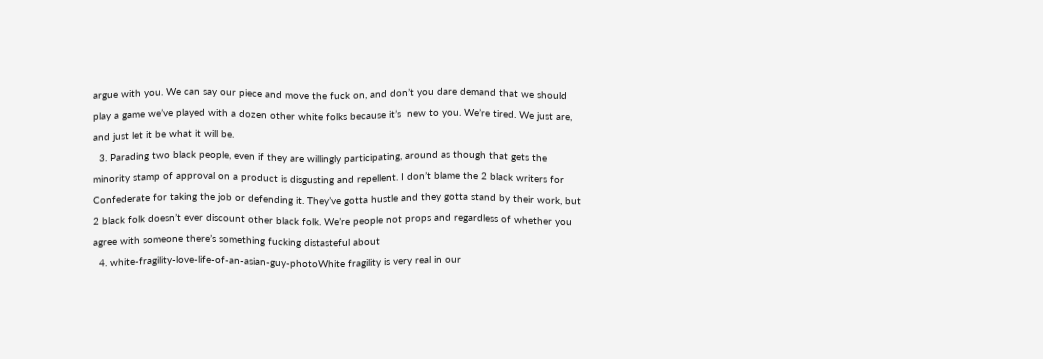argue with you. We can say our piece and move the fuck on, and don’t you dare demand that we should play a game we’ve played with a dozen other white folks because it’s  new to you. We’re tired. We just are, and just let it be what it will be.
  3. Parading two black people, even if they are willingly participating, around as though that gets the minority stamp of approval on a product is disgusting and repellent. I don’t blame the 2 black writers for Confederate for taking the job or defending it. They’ve gotta hustle and they gotta stand by their work, but 2 black folk doesn’t ever discount other black folk. We’re people not props and regardless of whether you agree with someone there’s something fucking distasteful about
  4. white-fragility-love-life-of-an-asian-guy-photoWhite fragility is very real in our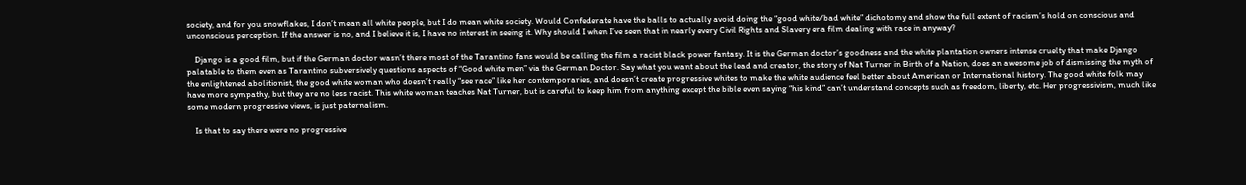society, and for you snowflakes, I don’t mean all white people, but I do mean white society. Would Confederate have the balls to actually avoid doing the “good white/bad white” dichotomy and show the full extent of racism’s hold on conscious and unconscious perception. If the answer is no, and I believe it is, I have no interest in seeing it. Why should I when I’ve seen that in nearly every Civil Rights and Slavery era film dealing with race in anyway?

    Django is a good film, but if the German doctor wasn’t there most of the Tarantino fans would be calling the film a racist black power fantasy. It is the German doctor’s goodness and the white plantation owners intense cruelty that make Django palatable to them even as Tarantino subversively questions aspects of “Good white men” via the German Doctor. Say what you want about the lead and creator, the story of Nat Turner in Birth of a Nation, does an awesome job of dismissing the myth of the enlightened abolitionist, the good white woman who doesn’t really “see race” like her contemporaries, and doesn’t create progressive whites to make the white audience feel better about American or International history. The good white folk may have more sympathy, but they are no less racist. This white woman teaches Nat Turner, but is careful to keep him from anything except the bible even saying “his kind” can’t understand concepts such as freedom, liberty, etc. Her progressivism, much like some modern progressive views, is just paternalism.

    Is that to say there were no progressive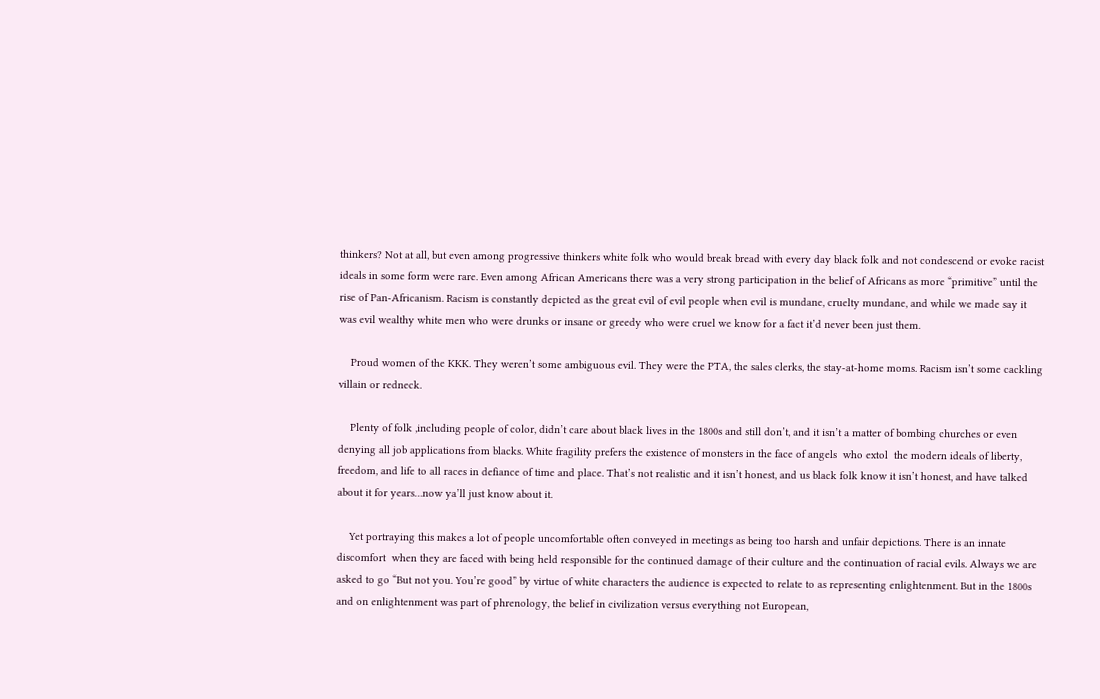thinkers? Not at all, but even among progressive thinkers white folk who would break bread with every day black folk and not condescend or evoke racist ideals in some form were rare. Even among African Americans there was a very strong participation in the belief of Africans as more “primitive” until the rise of Pan-Africanism. Racism is constantly depicted as the great evil of evil people when evil is mundane, cruelty mundane, and while we made say it was evil wealthy white men who were drunks or insane or greedy who were cruel we know for a fact it’d never been just them.

    Proud women of the KKK. They weren’t some ambiguous evil. They were the PTA, the sales clerks, the stay-at-home moms. Racism isn’t some cackling villain or redneck.

    Plenty of folk ,including people of color, didn’t care about black lives in the 1800s and still don’t, and it isn’t a matter of bombing churches or even denying all job applications from blacks. White fragility prefers the existence of monsters in the face of angels  who extol  the modern ideals of liberty, freedom, and life to all races in defiance of time and place. That’s not realistic and it isn’t honest, and us black folk know it isn’t honest, and have talked about it for years…now ya’ll just know about it.

    Yet portraying this makes a lot of people uncomfortable often conveyed in meetings as being too harsh and unfair depictions. There is an innate discomfort  when they are faced with being held responsible for the continued damage of their culture and the continuation of racial evils. Always we are asked to go “But not you. You’re good” by virtue of white characters the audience is expected to relate to as representing enlightenment. But in the 1800s and on enlightenment was part of phrenology, the belief in civilization versus everything not European,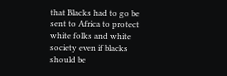that Blacks had to go be sent to Africa to protect white folks and white society even if blacks should be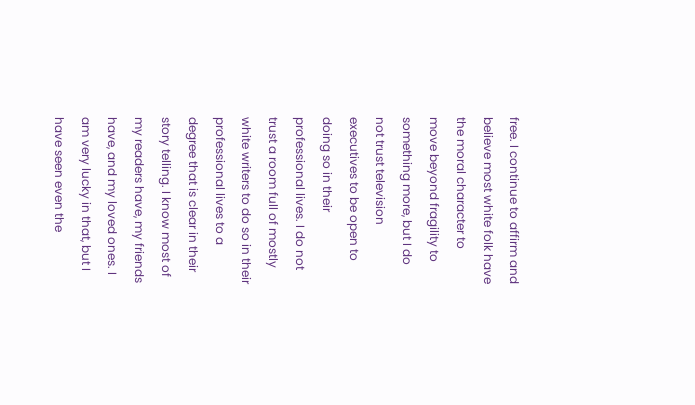free. I continue to affirm and believe most white folk have the moral character to move beyond fragility to something more, but I do not trust television executives to be open to doing so in their professional lives. I do not trust a room full of mostly white writers to do so in their professional lives to a degree that is clear in their story telling. I know most of my readers have, my friends have, and my loved ones. I am very lucky in that, but I have seen even the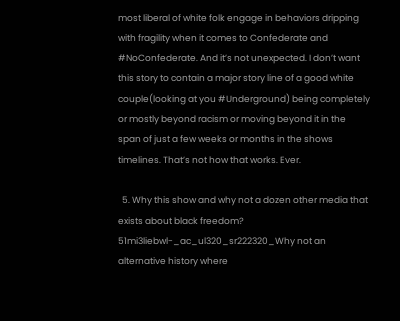most liberal of white folk engage in behaviors dripping with fragility when it comes to Confederate and #NoConfederate. And it’s not unexpected. I don’t want this story to contain a major story line of a good white couple(looking at you #Underground) being completely or mostly beyond racism or moving beyond it in the span of just a few weeks or months in the shows timelines. That’s not how that works. Ever.

  5. Why this show and why not a dozen other media that exists about black freedom? 51mi3liebwl-_ac_ul320_sr222320_Why not an alternative history where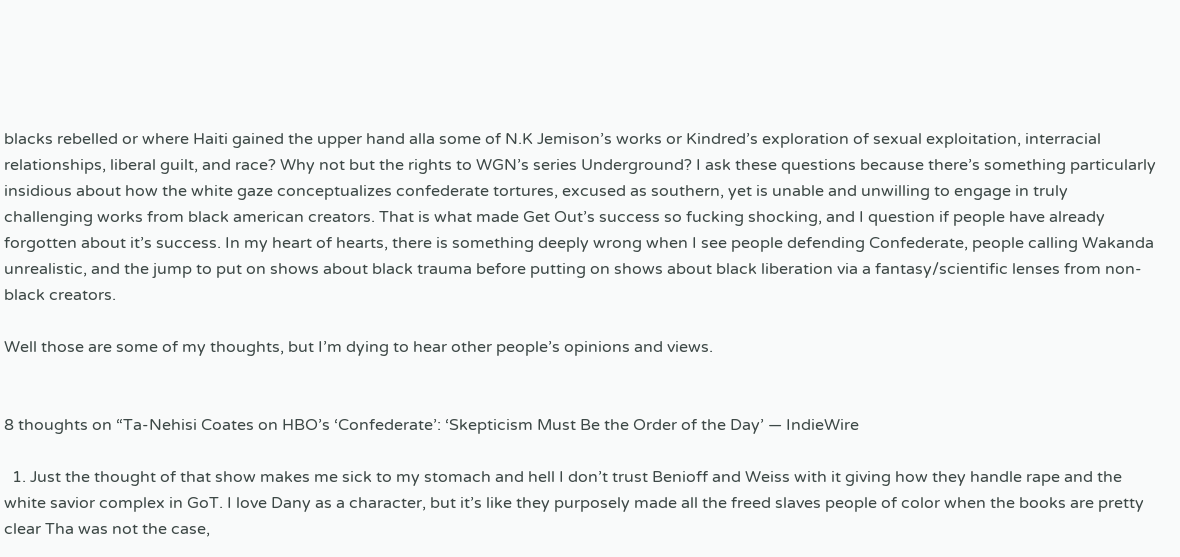blacks rebelled or where Haiti gained the upper hand alla some of N.K Jemison’s works or Kindred’s exploration of sexual exploitation, interracial relationships, liberal guilt, and race? Why not but the rights to WGN’s series Underground? I ask these questions because there’s something particularly insidious about how the white gaze conceptualizes confederate tortures, excused as southern, yet is unable and unwilling to engage in truly challenging works from black american creators. That is what made Get Out’s success so fucking shocking, and I question if people have already forgotten about it’s success. In my heart of hearts, there is something deeply wrong when I see people defending Confederate, people calling Wakanda unrealistic, and the jump to put on shows about black trauma before putting on shows about black liberation via a fantasy/scientific lenses from non-black creators.

Well those are some of my thoughts, but I’m dying to hear other people’s opinions and views.


8 thoughts on “Ta-Nehisi Coates on HBO’s ‘Confederate’: ‘Skepticism Must Be the Order of the Day’ — IndieWire

  1. Just the thought of that show makes me sick to my stomach and hell I don’t trust Benioff and Weiss with it giving how they handle rape and the white savior complex in GoT. I love Dany as a character, but it’s like they purposely made all the freed slaves people of color when the books are pretty clear Tha was not the case,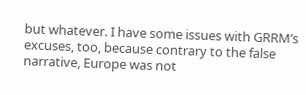but whatever. I have some issues with GRRM’s excuses, too, because contrary to the false narrative, Europe was not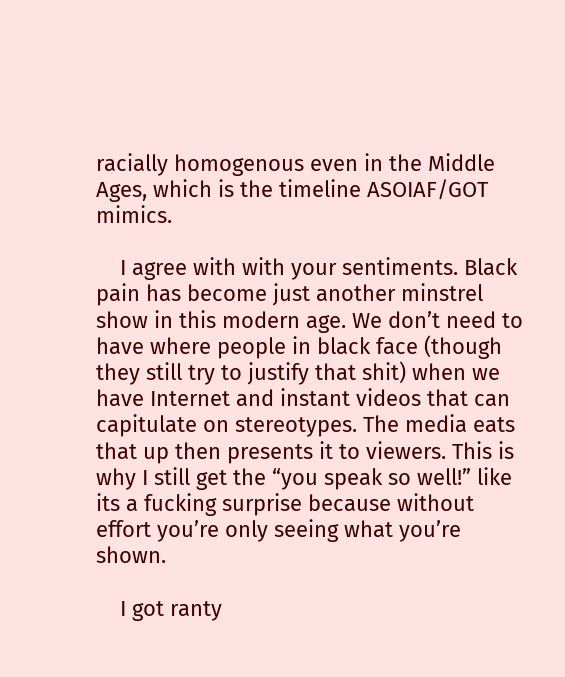racially homogenous even in the Middle Ages, which is the timeline ASOIAF/GOT mimics.

    I agree with with your sentiments. Black pain has become just another minstrel show in this modern age. We don’t need to have where people in black face (though they still try to justify that shit) when we have Internet and instant videos that can capitulate on stereotypes. The media eats that up then presents it to viewers. This is why I still get the “you speak so well!” like its a fucking surprise because without effort you’re only seeing what you’re shown.

    I got ranty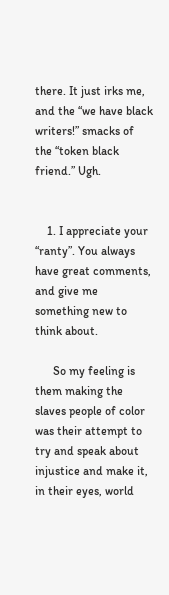there. It just irks me, and the “we have black writers!” smacks of the “token black friend.” Ugh.


    1. I appreciate your “ranty”. You always have great comments, and give me something new to think about.

      So my feeling is them making the slaves people of color was their attempt to try and speak about injustice and make it, in their eyes, world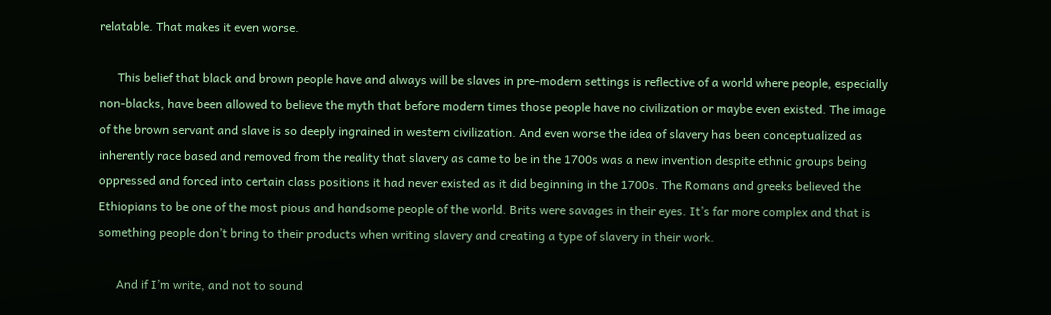relatable. That makes it even worse.

      This belief that black and brown people have and always will be slaves in pre-modern settings is reflective of a world where people, especially non-blacks, have been allowed to believe the myth that before modern times those people have no civilization or maybe even existed. The image of the brown servant and slave is so deeply ingrained in western civilization. And even worse the idea of slavery has been conceptualized as inherently race based and removed from the reality that slavery as came to be in the 1700s was a new invention despite ethnic groups being oppressed and forced into certain class positions it had never existed as it did beginning in the 1700s. The Romans and greeks believed the Ethiopians to be one of the most pious and handsome people of the world. Brits were savages in their eyes. It’s far more complex and that is something people don’t bring to their products when writing slavery and creating a type of slavery in their work.

      And if I’m write, and not to sound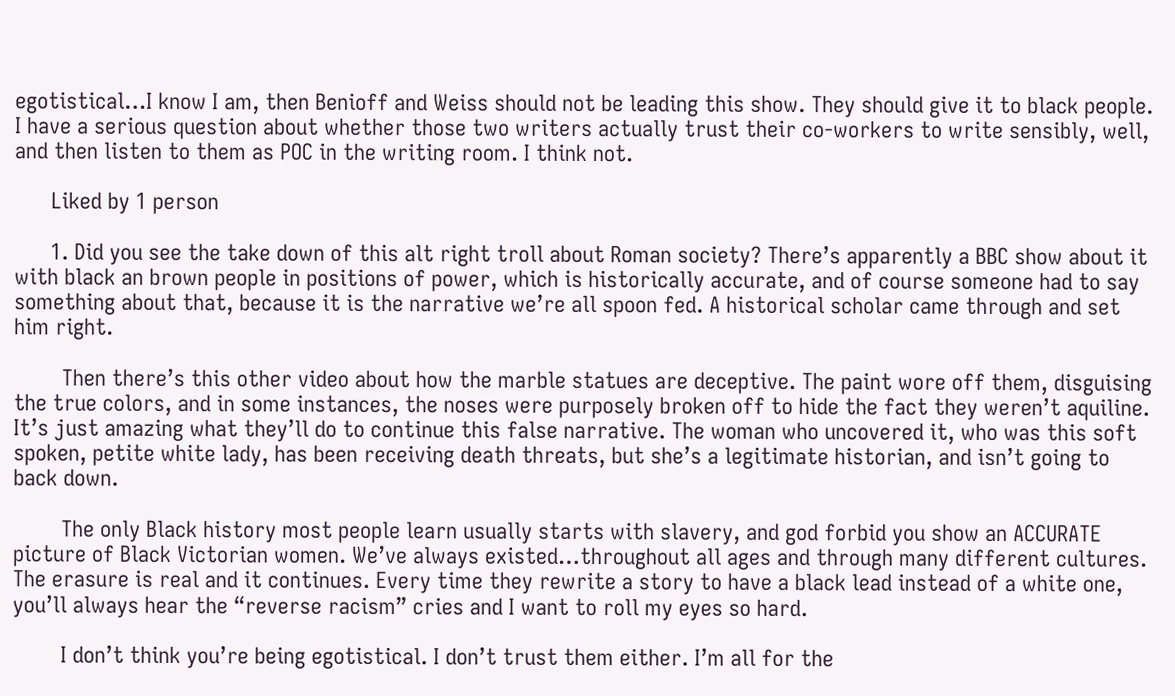egotistical…I know I am, then Benioff and Weiss should not be leading this show. They should give it to black people. I have a serious question about whether those two writers actually trust their co-workers to write sensibly, well, and then listen to them as POC in the writing room. I think not.

      Liked by 1 person

      1. Did you see the take down of this alt right troll about Roman society? There’s apparently a BBC show about it with black an brown people in positions of power, which is historically accurate, and of course someone had to say something about that, because it is the narrative we’re all spoon fed. A historical scholar came through and set him right.

        Then there’s this other video about how the marble statues are deceptive. The paint wore off them, disguising the true colors, and in some instances, the noses were purposely broken off to hide the fact they weren’t aquiline. It’s just amazing what they’ll do to continue this false narrative. The woman who uncovered it, who was this soft spoken, petite white lady, has been receiving death threats, but she’s a legitimate historian, and isn’t going to back down.

        The only Black history most people learn usually starts with slavery, and god forbid you show an ACCURATE picture of Black Victorian women. We’ve always existed…throughout all ages and through many different cultures. The erasure is real and it continues. Every time they rewrite a story to have a black lead instead of a white one, you’ll always hear the “reverse racism” cries and I want to roll my eyes so hard.

        I don’t think you’re being egotistical. I don’t trust them either. I’m all for the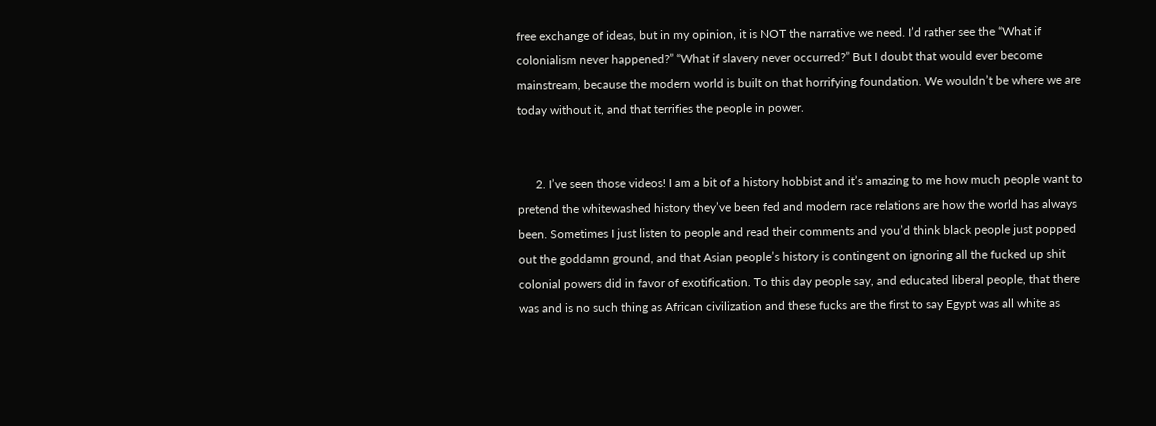free exchange of ideas, but in my opinion, it is NOT the narrative we need. I’d rather see the “What if colonialism never happened?” “What if slavery never occurred?” But I doubt that would ever become mainstream, because the modern world is built on that horrifying foundation. We wouldn’t be where we are today without it, and that terrifies the people in power.


      2. I’ve seen those videos! I am a bit of a history hobbist and it’s amazing to me how much people want to pretend the whitewashed history they’ve been fed and modern race relations are how the world has always been. Sometimes I just listen to people and read their comments and you’d think black people just popped out the goddamn ground, and that Asian people’s history is contingent on ignoring all the fucked up shit colonial powers did in favor of exotification. To this day people say, and educated liberal people, that there was and is no such thing as African civilization and these fucks are the first to say Egypt was all white as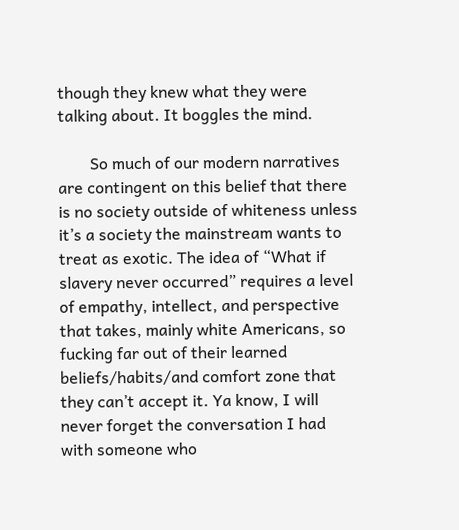though they knew what they were talking about. It boggles the mind.

        So much of our modern narratives are contingent on this belief that there is no society outside of whiteness unless it’s a society the mainstream wants to treat as exotic. The idea of “What if slavery never occurred” requires a level of empathy, intellect, and perspective that takes, mainly white Americans, so fucking far out of their learned beliefs/habits/and comfort zone that they can’t accept it. Ya know, I will never forget the conversation I had with someone who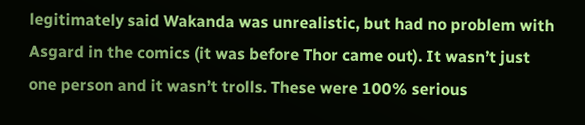legitimately said Wakanda was unrealistic, but had no problem with Asgard in the comics (it was before Thor came out). It wasn’t just one person and it wasn’t trolls. These were 100% serious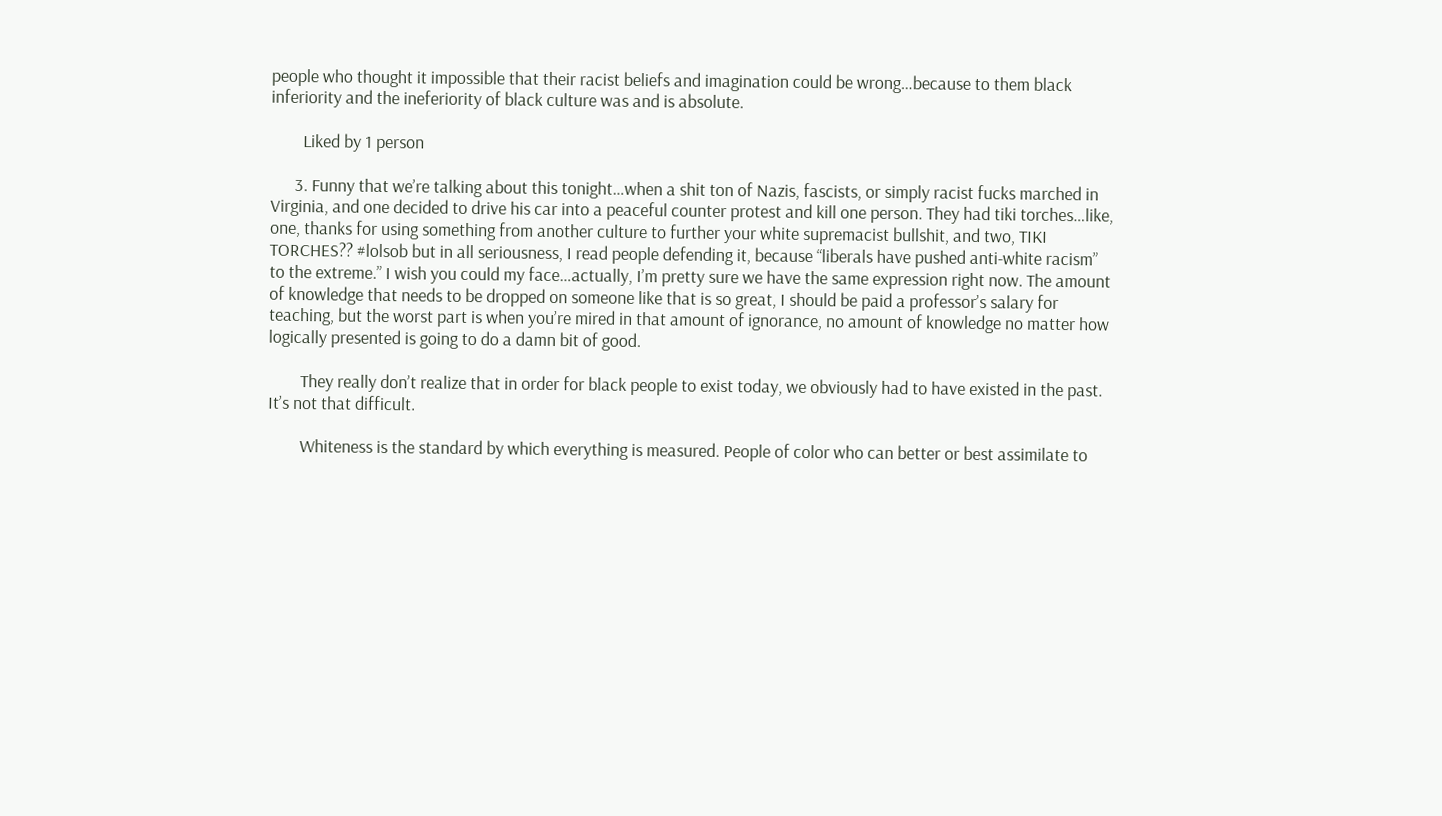people who thought it impossible that their racist beliefs and imagination could be wrong…because to them black inferiority and the ineferiority of black culture was and is absolute.

        Liked by 1 person

      3. Funny that we’re talking about this tonight…when a shit ton of Nazis, fascists, or simply racist fucks marched in Virginia, and one decided to drive his car into a peaceful counter protest and kill one person. They had tiki torches…like, one, thanks for using something from another culture to further your white supremacist bullshit, and two, TIKI TORCHES?? #lolsob but in all seriousness, I read people defending it, because “liberals have pushed anti-white racism” to the extreme.” I wish you could my face…actually, I’m pretty sure we have the same expression right now. The amount of knowledge that needs to be dropped on someone like that is so great, I should be paid a professor’s salary for teaching, but the worst part is when you’re mired in that amount of ignorance, no amount of knowledge no matter how logically presented is going to do a damn bit of good.

        They really don’t realize that in order for black people to exist today, we obviously had to have existed in the past. It’s not that difficult.

        Whiteness is the standard by which everything is measured. People of color who can better or best assimilate to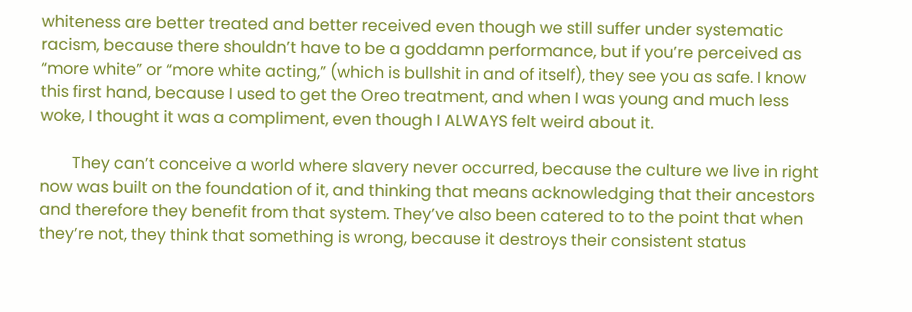whiteness are better treated and better received even though we still suffer under systematic racism, because there shouldn’t have to be a goddamn performance, but if you’re perceived as “more white” or “more white acting,” (which is bullshit in and of itself), they see you as safe. I know this first hand, because I used to get the Oreo treatment, and when I was young and much less woke, I thought it was a compliment, even though I ALWAYS felt weird about it.

        They can’t conceive a world where slavery never occurred, because the culture we live in right now was built on the foundation of it, and thinking that means acknowledging that their ancestors and therefore they benefit from that system. They’ve also been catered to to the point that when they’re not, they think that something is wrong, because it destroys their consistent status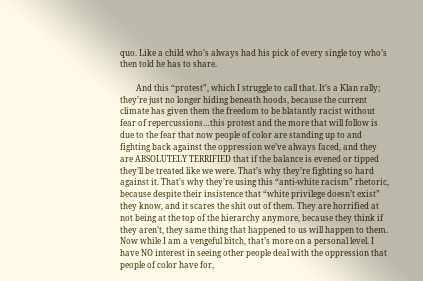quo. Like a child who’s always had his pick of every single toy who’s then told he has to share.

        And this “protest”, which I struggle to call that. It’s a Klan rally; they’re just no longer hiding beneath hoods, because the current climate has given them the freedom to be blatantly racist without fear of repercussions…this protest and the more that will follow is due to the fear that now people of color are standing up to and fighting back against the oppression we’ve always faced, and they are ABSOLUTELY TERRIFIED that if the balance is evened or tipped they’ll be treated like we were. That’s why they’re fighting so hard against it. That’s why they’re using this “anti-white racism” rhetoric, because despite their insistence that “white privilege doesn’t exist” they know, and it scares the shit out of them. They are horrified at not being at the top of the hierarchy anymore, because they think if they aren’t, they same thing that happened to us will happen to them. Now while I am a vengeful bitch, that’s more on a personal level. I have NO interest in seeing other people deal with the oppression that people of color have for,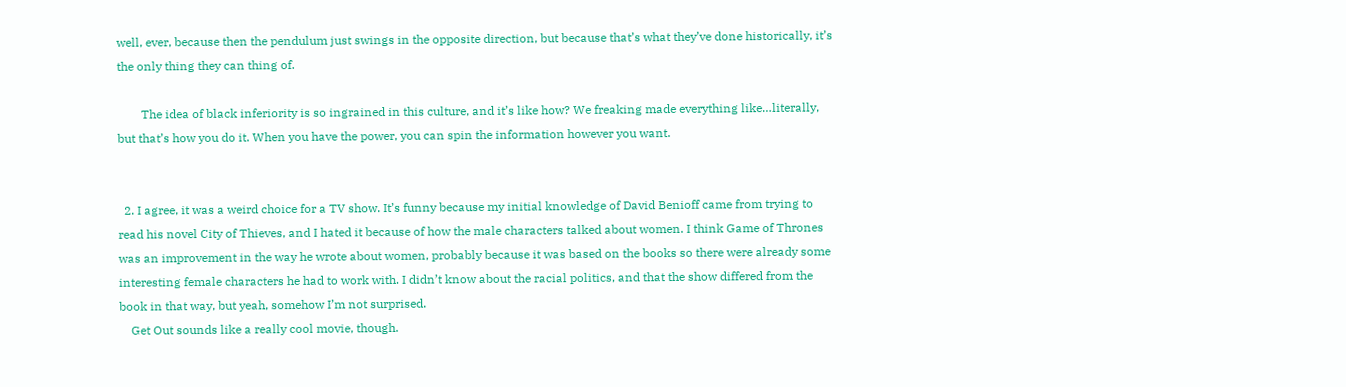well, ever, because then the pendulum just swings in the opposite direction, but because that’s what they’ve done historically, it’s the only thing they can thing of.

        The idea of black inferiority is so ingrained in this culture, and it’s like how? We freaking made everything like…literally, but that’s how you do it. When you have the power, you can spin the information however you want.


  2. I agree, it was a weird choice for a TV show. It’s funny because my initial knowledge of David Benioff came from trying to read his novel City of Thieves, and I hated it because of how the male characters talked about women. I think Game of Thrones was an improvement in the way he wrote about women, probably because it was based on the books so there were already some interesting female characters he had to work with. I didn’t know about the racial politics, and that the show differed from the book in that way, but yeah, somehow I’m not surprised.
    Get Out sounds like a really cool movie, though.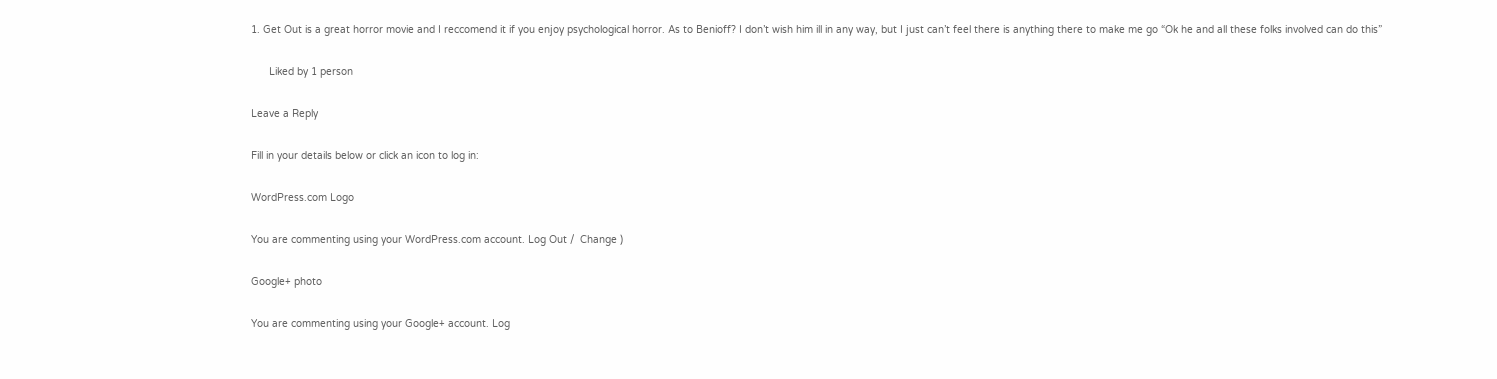1. Get Out is a great horror movie and I reccomend it if you enjoy psychological horror. As to Benioff? I don’t wish him ill in any way, but I just can’t feel there is anything there to make me go “Ok he and all these folks involved can do this”

      Liked by 1 person

Leave a Reply

Fill in your details below or click an icon to log in:

WordPress.com Logo

You are commenting using your WordPress.com account. Log Out /  Change )

Google+ photo

You are commenting using your Google+ account. Log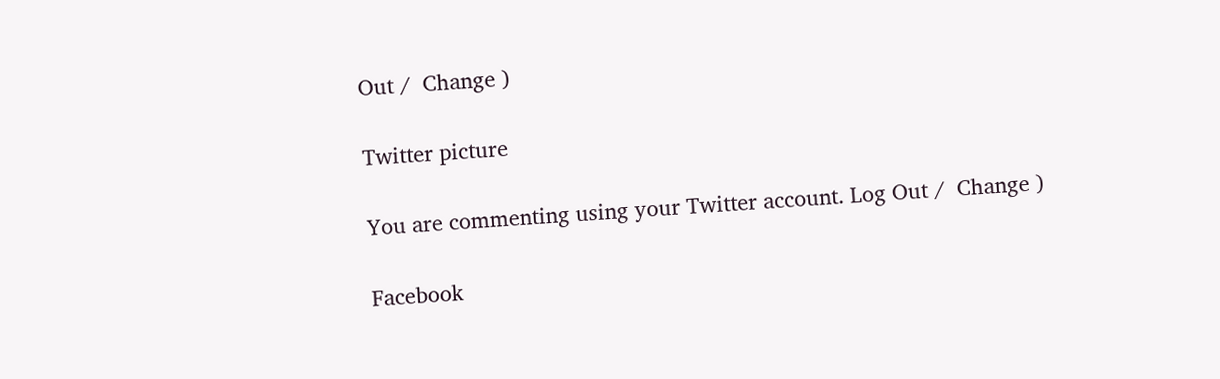Out /  Change )

Twitter picture

You are commenting using your Twitter account. Log Out /  Change )

Facebook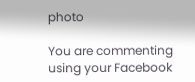photo

You are commenting using your Facebook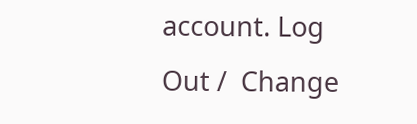account. Log Out /  Change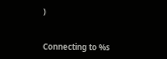)


Connecting to %s